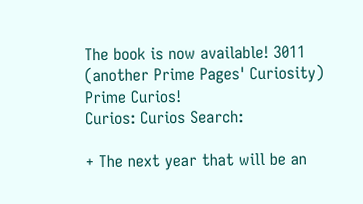The book is now available! 3011
(another Prime Pages' Curiosity)
Prime Curios!
Curios: Curios Search:

+ The next year that will be an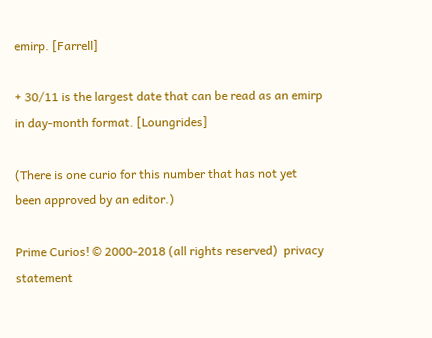emirp. [Farrell]

+ 30/11 is the largest date that can be read as an emirp in day-month format. [Loungrides]

(There is one curio for this number that has not yet been approved by an editor.)

Prime Curios! © 2000-2018 (all rights reserved)  privacy statement